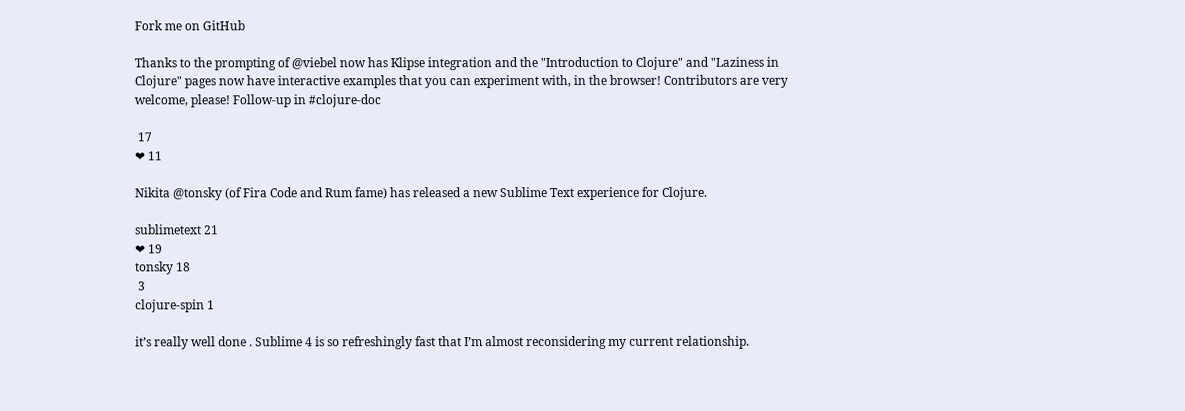Fork me on GitHub

Thanks to the prompting of @viebel now has Klipse integration and the "Introduction to Clojure" and "Laziness in Clojure" pages now have interactive examples that you can experiment with, in the browser! Contributors are very welcome, please! Follow-up in #clojure-doc

 17
❤ 11

Nikita @tonsky (of Fira Code and Rum fame) has released a new Sublime Text experience for Clojure.

sublimetext 21
❤ 19
tonsky 18
 3
clojure-spin 1

it’s really well done . Sublime 4 is so refreshingly fast that I’m almost reconsidering my current relationship.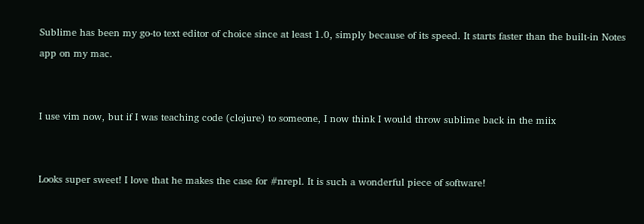Sublime has been my go-to text editor of choice since at least 1.0, simply because of its speed. It starts faster than the built-in Notes app on my mac.


I use vim now, but if I was teaching code (clojure) to someone, I now think I would throw sublime back in the miix


Looks super sweet! I love that he makes the case for #nrepl. It is such a wonderful piece of software!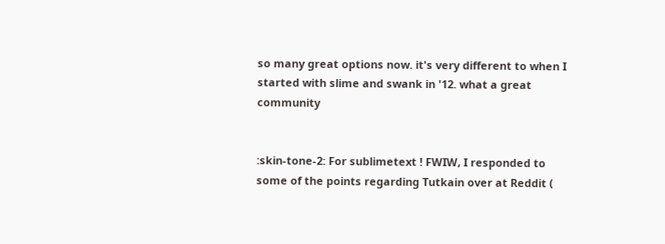so many great options now. it's very different to when I started with slime and swank in '12. what a great community


:skin-tone-2: For sublimetext ! FWIW, I responded to some of the points regarding Tutkain over at Reddit (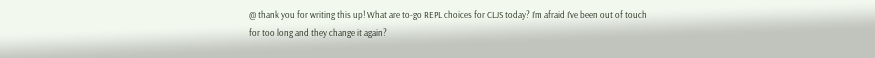@ thank you for writing this up! What are to-go REPL choices for CLJS today? I’m afraid I’ve been out of touch for too long and they change it again?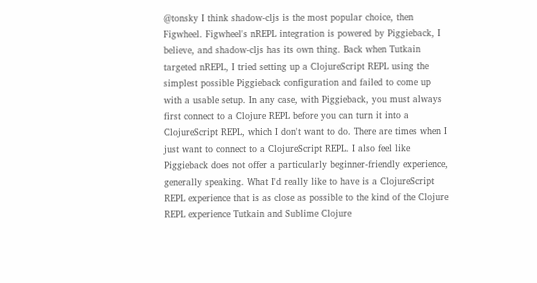@tonsky I think shadow-cljs is the most popular choice, then Figwheel. Figwheel's nREPL integration is powered by Piggieback, I believe, and shadow-cljs has its own thing. Back when Tutkain targeted nREPL, I tried setting up a ClojureScript REPL using the simplest possible Piggieback configuration and failed to come up with a usable setup. In any case, with Piggieback, you must always first connect to a Clojure REPL before you can turn it into a ClojureScript REPL, which I don't want to do. There are times when I just want to connect to a ClojureScript REPL. I also feel like Piggieback does not offer a particularly beginner-friendly experience, generally speaking. What I'd really like to have is a ClojureScript REPL experience that is as close as possible to the kind of the Clojure REPL experience Tutkain and Sublime Clojure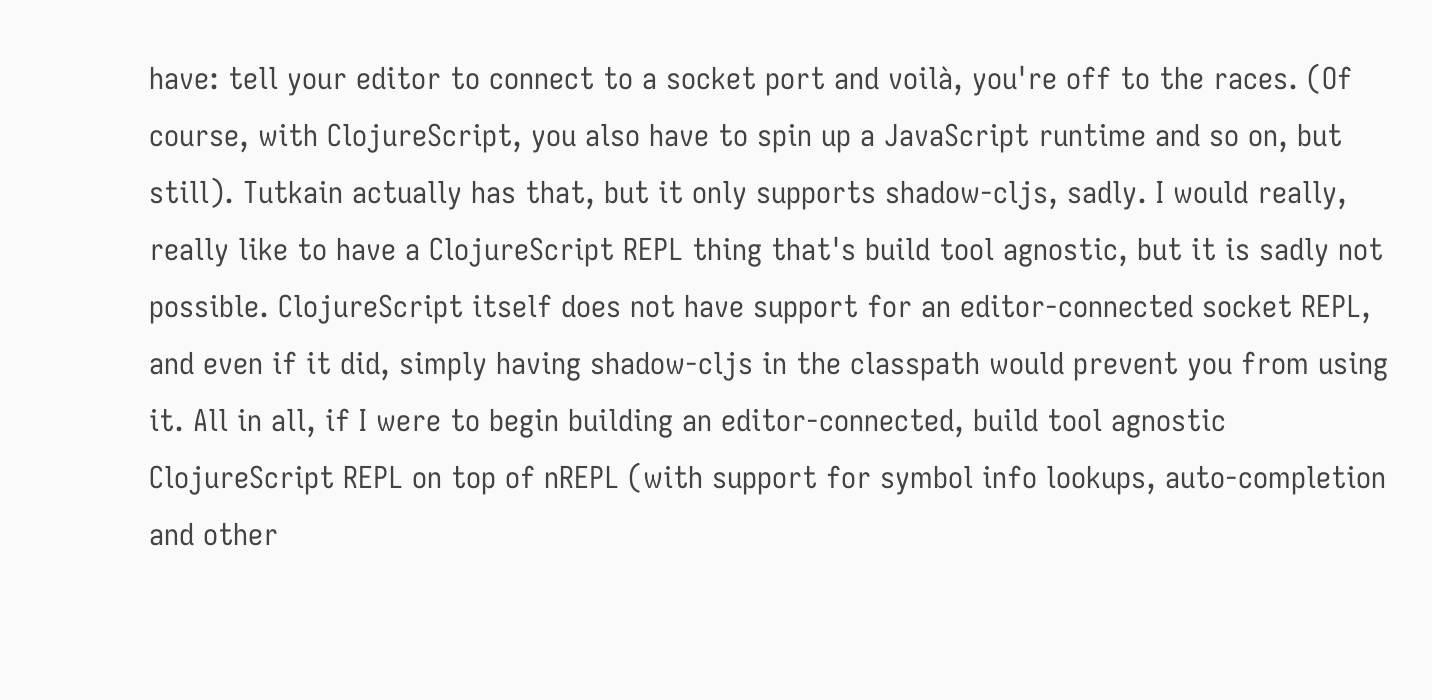have: tell your editor to connect to a socket port and voilà, you're off to the races. (Of course, with ClojureScript, you also have to spin up a JavaScript runtime and so on, but still). Tutkain actually has that, but it only supports shadow-cljs, sadly. I would really, really like to have a ClojureScript REPL thing that's build tool agnostic, but it is sadly not possible. ClojureScript itself does not have support for an editor-connected socket REPL, and even if it did, simply having shadow-cljs in the classpath would prevent you from using it. All in all, if I were to begin building an editor-connected, build tool agnostic ClojureScript REPL on top of nREPL (with support for symbol info lookups, auto-completion and other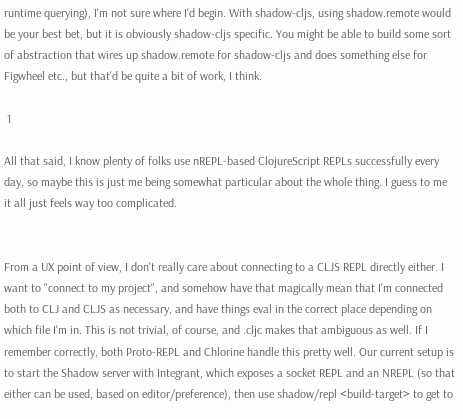runtime querying), I'm not sure where I'd begin. With shadow-cljs, using shadow.remote would be your best bet, but it is obviously shadow-cljs specific. You might be able to build some sort of abstraction that wires up shadow.remote for shadow-cljs and does something else for Figwheel etc., but that'd be quite a bit of work, I think.

 1

All that said, I know plenty of folks use nREPL-based ClojureScript REPLs successfully every day, so maybe this is just me being somewhat particular about the whole thing. I guess to me it all just feels way too complicated.


From a UX point of view, I don't really care about connecting to a CLJS REPL directly either. I want to "connect to my project", and somehow have that magically mean that I'm connected both to CLJ and CLJS as necessary, and have things eval in the correct place depending on which file I'm in. This is not trivial, of course, and .cljc makes that ambiguous as well. If I remember correctly, both Proto-REPL and Chlorine handle this pretty well. Our current setup is to start the Shadow server with Integrant, which exposes a socket REPL and an NREPL (so that either can be used, based on editor/preference), then use shadow/repl <build-target> to get to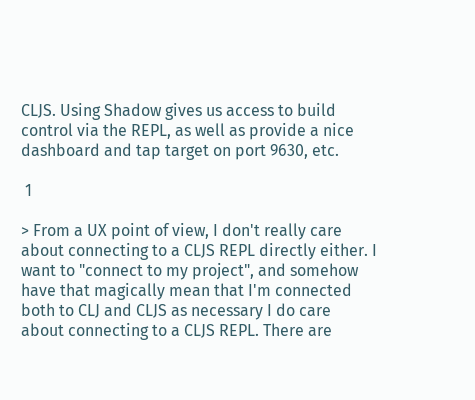CLJS. Using Shadow gives us access to build control via the REPL, as well as provide a nice dashboard and tap target on port 9630, etc.

 1

> From a UX point of view, I don't really care about connecting to a CLJS REPL directly either. I want to "connect to my project", and somehow have that magically mean that I'm connected both to CLJ and CLJS as necessary I do care about connecting to a CLJS REPL. There are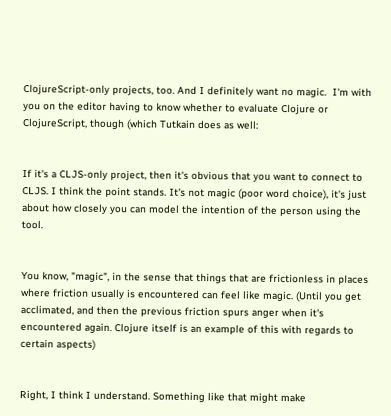ClojureScript-only projects, too. And I definitely want no magic.  I'm with you on the editor having to know whether to evaluate Clojure or ClojureScript, though (which Tutkain does as well:


If it's a CLJS-only project, then it's obvious that you want to connect to CLJS. I think the point stands. It's not magic (poor word choice), it's just about how closely you can model the intention of the person using the tool.


You know, "magic", in the sense that things that are frictionless in places where friction usually is encountered can feel like magic. (Until you get acclimated, and then the previous friction spurs anger when it's encountered again. Clojure itself is an example of this with regards to certain aspects)


Right, I think I understand. Something like that might make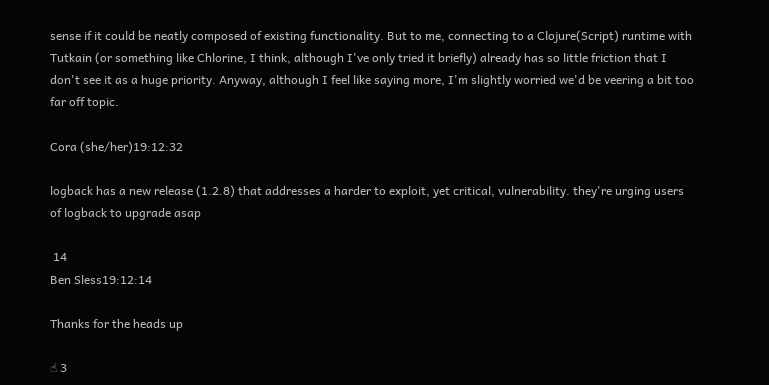sense if it could be neatly composed of existing functionality. But to me, connecting to a Clojure(Script) runtime with Tutkain (or something like Chlorine, I think, although I've only tried it briefly) already has so little friction that I don't see it as a huge priority. Anyway, although I feel like saying more, I'm slightly worried we'd be veering a bit too far off topic.

Cora (she/her)19:12:32

logback has a new release (1.2.8) that addresses a harder to exploit, yet critical, vulnerability. they're urging users of logback to upgrade asap

 14
Ben Sless19:12:14

Thanks for the heads up

☝ 3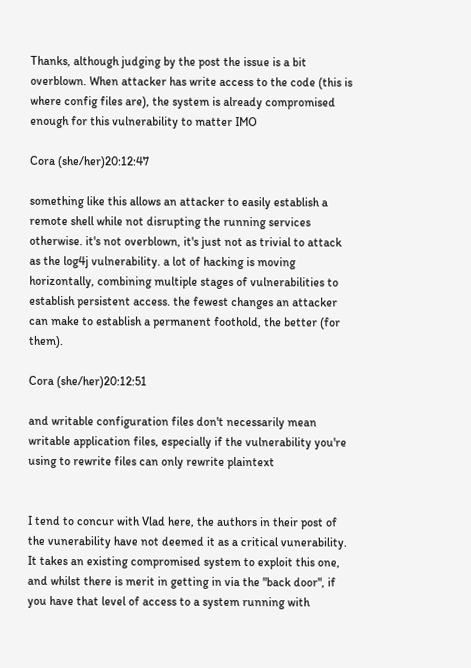Thanks, although judging by the post the issue is a bit overblown. When attacker has write access to the code (this is where config files are), the system is already compromised enough for this vulnerability to matter IMO

Cora (she/her)20:12:47

something like this allows an attacker to easily establish a remote shell while not disrupting the running services otherwise. it's not overblown, it's just not as trivial to attack as the log4j vulnerability. a lot of hacking is moving horizontally, combining multiple stages of vulnerabilities to establish persistent access. the fewest changes an attacker can make to establish a permanent foothold, the better (for them).

Cora (she/her)20:12:51

and writable configuration files don't necessarily mean writable application files, especially if the vulnerability you're using to rewrite files can only rewrite plaintext


I tend to concur with Vlad here, the authors in their post of the vunerability have not deemed it as a critical vunerability. It takes an existing compromised system to exploit this one, and whilst there is merit in getting in via the "back door", if you have that level of access to a system running with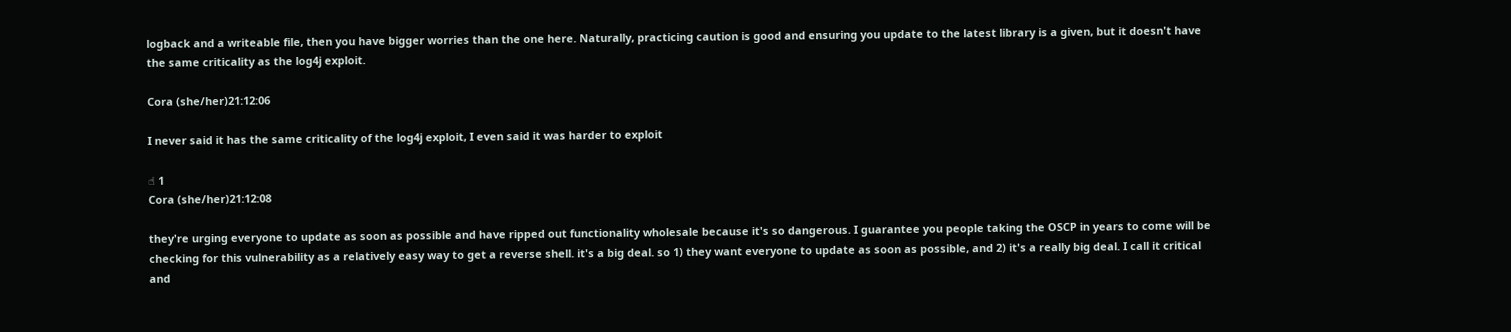logback and a writeable file, then you have bigger worries than the one here. Naturally, practicing caution is good and ensuring you update to the latest library is a given, but it doesn't have the same criticality as the log4j exploit.

Cora (she/her)21:12:06

I never said it has the same criticality of the log4j exploit, I even said it was harder to exploit

☝ 1
Cora (she/her)21:12:08

they're urging everyone to update as soon as possible and have ripped out functionality wholesale because it's so dangerous. I guarantee you people taking the OSCP in years to come will be checking for this vulnerability as a relatively easy way to get a reverse shell. it's a big deal. so 1) they want everyone to update as soon as possible, and 2) it's a really big deal. I call it critical and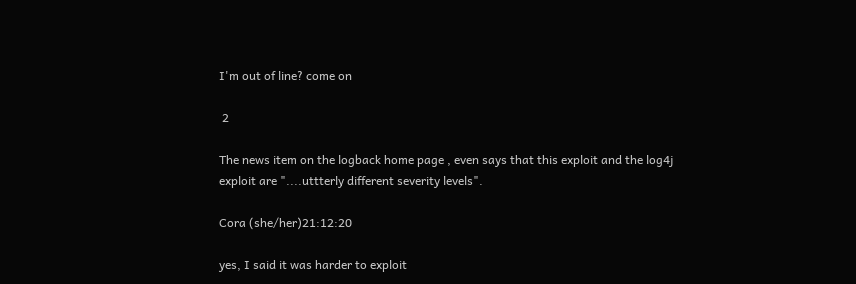I'm out of line? come on

 2

The news item on the logback home page , even says that this exploit and the log4j exploit are "....uttterly different severity levels".

Cora (she/her)21:12:20

yes, I said it was harder to exploit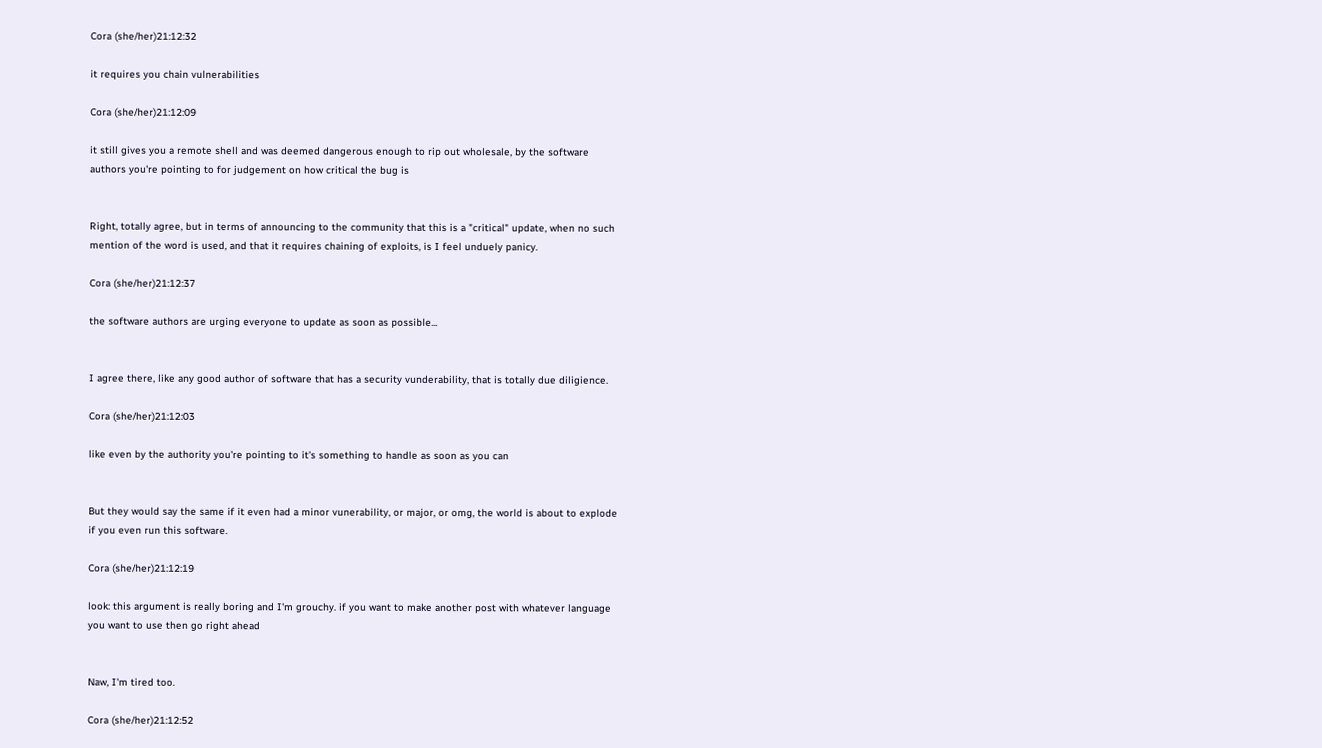Cora (she/her)21:12:32

it requires you chain vulnerabilities

Cora (she/her)21:12:09

it still gives you a remote shell and was deemed dangerous enough to rip out wholesale, by the software authors you're pointing to for judgement on how critical the bug is


Right, totally agree, but in terms of announcing to the community that this is a "critical" update, when no such mention of the word is used, and that it requires chaining of exploits, is I feel unduely panicy.

Cora (she/her)21:12:37

the software authors are urging everyone to update as soon as possible...


I agree there, like any good author of software that has a security vunderability, that is totally due diligience.

Cora (she/her)21:12:03

like even by the authority you're pointing to it's something to handle as soon as you can


But they would say the same if it even had a minor vunerability, or major, or omg, the world is about to explode if you even run this software.

Cora (she/her)21:12:19

look: this argument is really boring and I'm grouchy. if you want to make another post with whatever language you want to use then go right ahead


Naw, I'm tired too.

Cora (she/her)21:12:52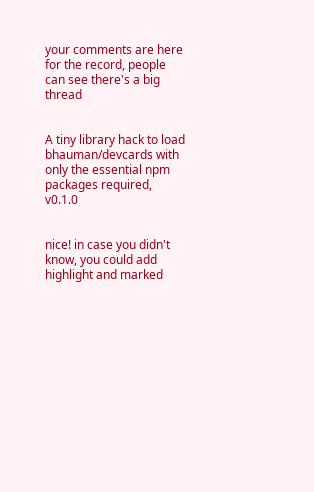your comments are here for the record, people can see there's a big thread


A tiny library hack to load bhauman/devcards with only the essential npm packages required, v0.1.0


nice! in case you didn't know, you could add highlight and marked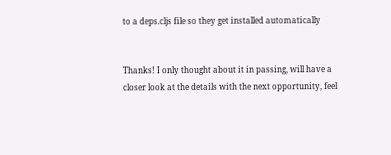to a deps.cljs file so they get installed automatically


Thanks! I only thought about it in passing, will have a closer look at the details with the next opportunity, feel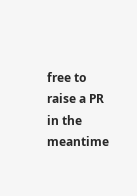free to raise a PR in the meantime